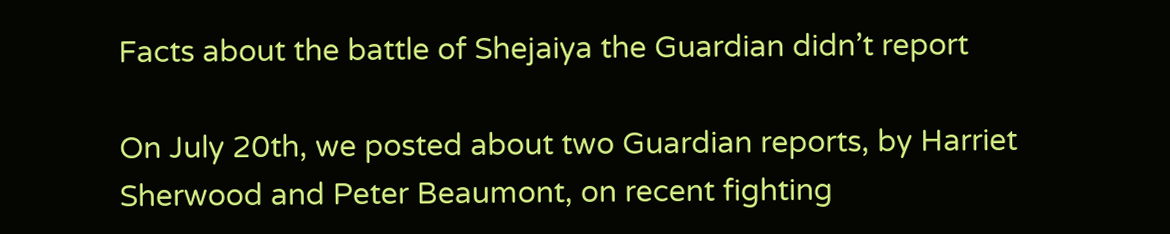Facts about the battle of Shejaiya the Guardian didn’t report

On July 20th, we posted about two Guardian reports, by Harriet Sherwood and Peter Beaumont, on recent fighting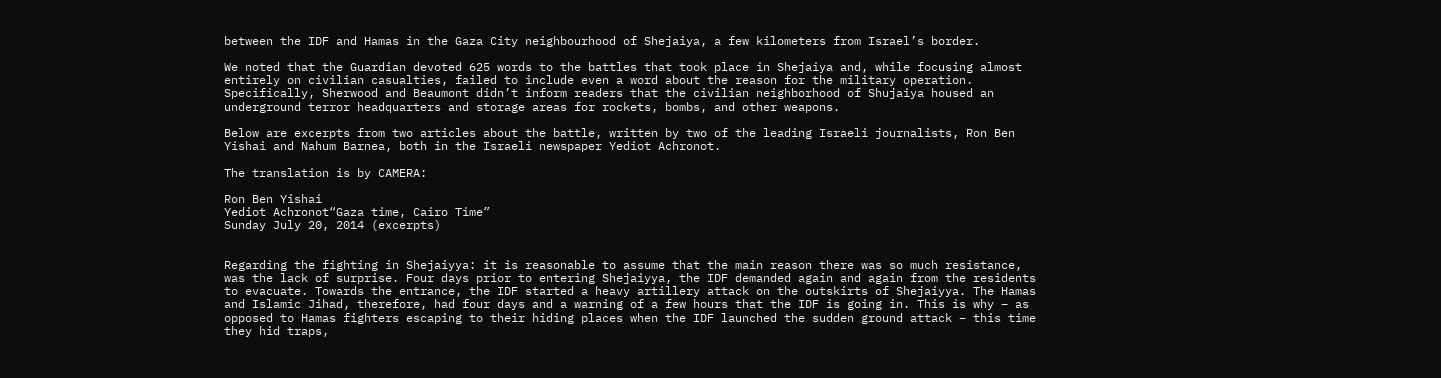between the IDF and Hamas in the Gaza City neighbourhood of Shejaiya, a few kilometers from Israel’s border.

We noted that the Guardian devoted 625 words to the battles that took place in Shejaiya and, while focusing almost entirely on civilian casualties, failed to include even a word about the reason for the military operation.  Specifically, Sherwood and Beaumont didn’t inform readers that the civilian neighborhood of Shujaiya housed an underground terror headquarters and storage areas for rockets, bombs, and other weapons.

Below are excerpts from two articles about the battle, written by two of the leading Israeli journalists, Ron Ben Yishai and Nahum Barnea, both in the Israeli newspaper Yediot Achronot.

The translation is by CAMERA:

Ron Ben Yishai
Yediot Achronot“Gaza time, Cairo Time”
Sunday July 20, 2014 (excerpts)


Regarding the fighting in Shejaiyya: it is reasonable to assume that the main reason there was so much resistance, was the lack of surprise. Four days prior to entering Shejaiyya, the IDF demanded again and again from the residents to evacuate. Towards the entrance, the IDF started a heavy artillery attack on the outskirts of Shejaiyya. The Hamas and Islamic Jihad, therefore, had four days and a warning of a few hours that the IDF is going in. This is why – as opposed to Hamas fighters escaping to their hiding places when the IDF launched the sudden ground attack – this time they hid traps,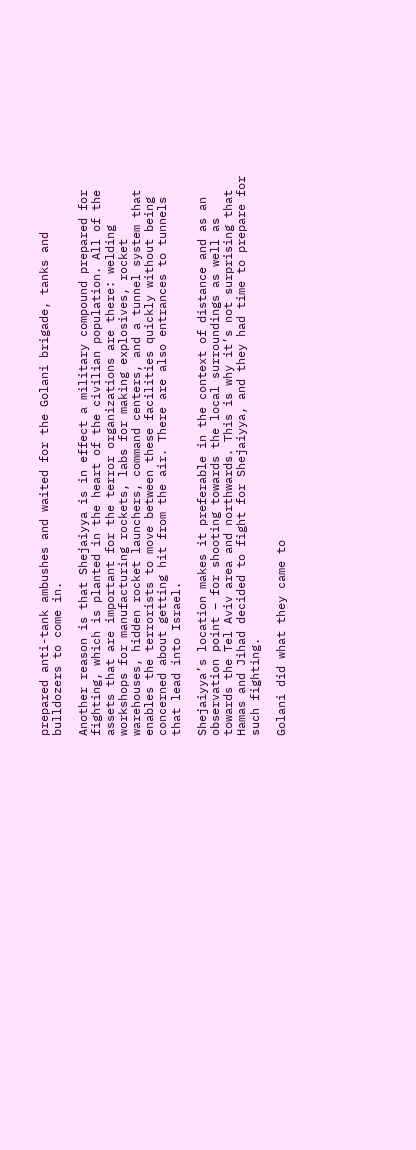prepared anti-tank ambushes and waited for the Golani brigade, tanks and bulldozers to come in.

Another reason is that Shejaiyya is in effect a military compound prepared for fighting, which is planted in the heart of the civilian population. All of the assets that are important for the terror organizations are there: welding workshops for manufacturing rockets, labs for making explosives, rocket warehouses, hidden rocket launchers, command centers, and a tunnel system that enables the terrorists to move between these facilities quickly without being concerned about getting hit from the air. There are also entrances to tunnels that lead into Israel.

Shejaiyya’s location makes it preferable in the context of distance and as an observation point – for shooting towards the local surroundings as well as towards the Tel Aviv area and northwards. This is why it’s not surprising that Hamas and Jihad decided to fight for Shejaiyya, and they had time to prepare for such fighting.

Golani did what they came to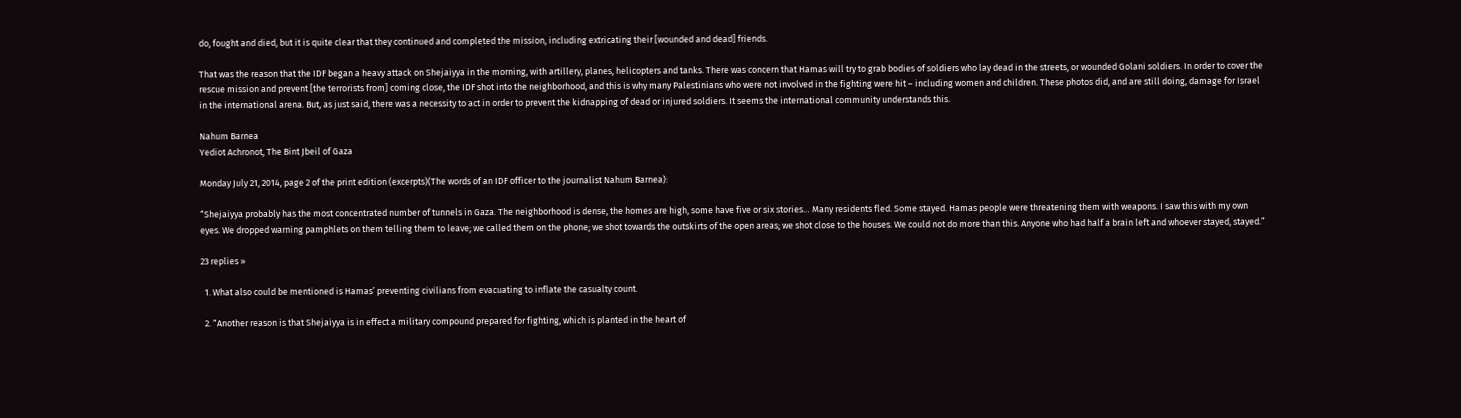do, fought and died, but it is quite clear that they continued and completed the mission, including extricating their [wounded and dead] friends.

That was the reason that the IDF began a heavy attack on Shejaiyya in the morning, with artillery, planes, helicopters and tanks. There was concern that Hamas will try to grab bodies of soldiers who lay dead in the streets, or wounded Golani soldiers. In order to cover the rescue mission and prevent [the terrorists from] coming close, the IDF shot into the neighborhood, and this is why many Palestinians who were not involved in the fighting were hit – including women and children. These photos did, and are still doing, damage for Israel in the international arena. But, as just said, there was a necessity to act in order to prevent the kidnapping of dead or injured soldiers. It seems the international community understands this.

Nahum Barnea
Yediot Achronot, The Bint Jbeil of Gaza

Monday July 21, 2014, page 2 of the print edition (excerpts)(The words of an IDF officer to the journalist Nahum Barnea):

“Shejaiyya probably has the most concentrated number of tunnels in Gaza. The neighborhood is dense, the homes are high, some have five or six stories… Many residents fled. Some stayed. Hamas people were threatening them with weapons. I saw this with my own eyes. We dropped warning pamphlets on them telling them to leave; we called them on the phone; we shot towards the outskirts of the open areas; we shot close to the houses. We could not do more than this. Anyone who had half a brain left and whoever stayed, stayed.”

23 replies »

  1. What also could be mentioned is Hamas’ preventing civilians from evacuating to inflate the casualty count.

  2. “Another reason is that Shejaiyya is in effect a military compound prepared for fighting, which is planted in the heart of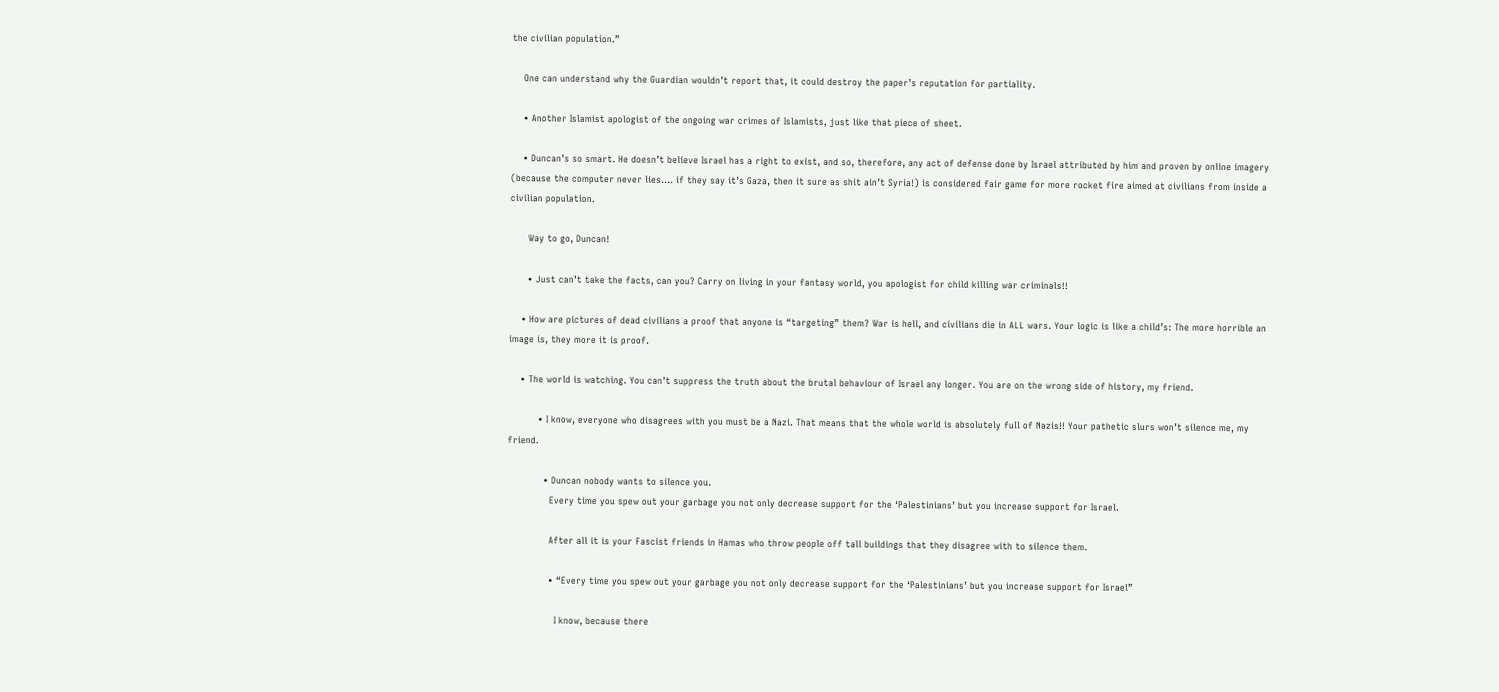the civilian population.”

    One can understand why the Guardian wouldn’t report that, it could destroy the paper’s reputation for partiality.

    • Another Islamist apologist of the ongoing war crimes of Islamists, just like that piece of sheet.

    • Duncan’s so smart. He doesn’t believe Israel has a right to exist, and so, therefore, any act of defense done by Israel attributed by him and proven by online imagery (because the computer never lies…. if they say it’s Gaza, then it sure as shit ain’t Syria!) is considered fair game for more rocket fire aimed at civilians from inside a civilian population.

      Way to go, Duncan!

      • Just can’t take the facts, can you? Carry on living in your fantasy world, you apologist for child killing war criminals!!

    • How are pictures of dead civilians a proof that anyone is “targeting” them? War is hell, and civilians die in ALL wars. Your logic is like a child’s: The more horrible an image is, they more it is proof.

    • The world is watching. You can’t suppress the truth about the brutal behaviour of Israel any longer. You are on the wrong side of history, my friend.

          • I know, everyone who disagrees with you must be a Nazi. That means that the whole world is absolutely full of Nazis!! Your pathetic slurs won’t silence me, my friend.

            • Duncan nobody wants to silence you.
              Every time you spew out your garbage you not only decrease support for the ‘Palestinians’ but you increase support for Israel.

              After all it is your Fascist friends in Hamas who throw people off tall buildings that they disagree with to silence them.

              • “Every time you spew out your garbage you not only decrease support for the ‘Palestinians’ but you increase support for Israel”

                I know, because there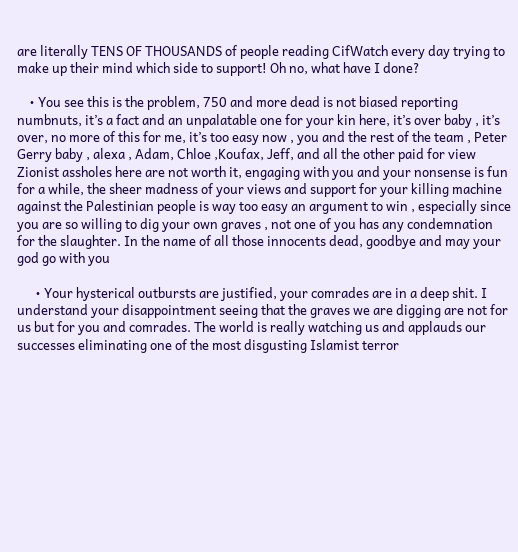are literally TENS OF THOUSANDS of people reading CifWatch every day trying to make up their mind which side to support! Oh no, what have I done?

    • You see this is the problem, 750 and more dead is not biased reporting numbnuts, it’s a fact and an unpalatable one for your kin here, it’s over baby , it’s over, no more of this for me, it’s too easy now , you and the rest of the team , Peter Gerry baby , alexa , Adam, Chloe ,Koufax, Jeff, and all the other paid for view Zionist assholes here are not worth it, engaging with you and your nonsense is fun for a while, the sheer madness of your views and support for your killing machine against the Palestinian people is way too easy an argument to win , especially since you are so willing to dig your own graves , not one of you has any condemnation for the slaughter. In the name of all those innocents dead, goodbye and may your god go with you

      • Your hysterical outbursts are justified, your comrades are in a deep shit. I understand your disappointment seeing that the graves we are digging are not for us but for you and comrades. The world is really watching us and applauds our successes eliminating one of the most disgusting Islamist terror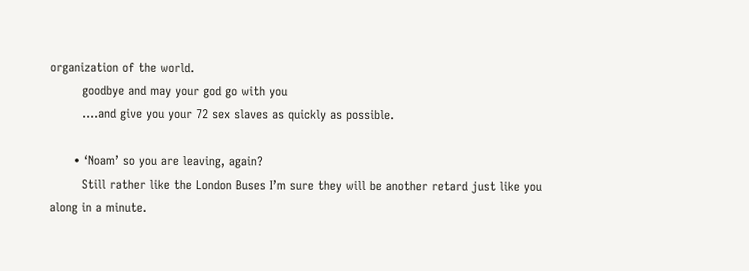organization of the world.
        goodbye and may your god go with you
        ….and give you your 72 sex slaves as quickly as possible.

      • ‘Noam’ so you are leaving, again?
        Still rather like the London Buses I’m sure they will be another retard just like you along in a minute.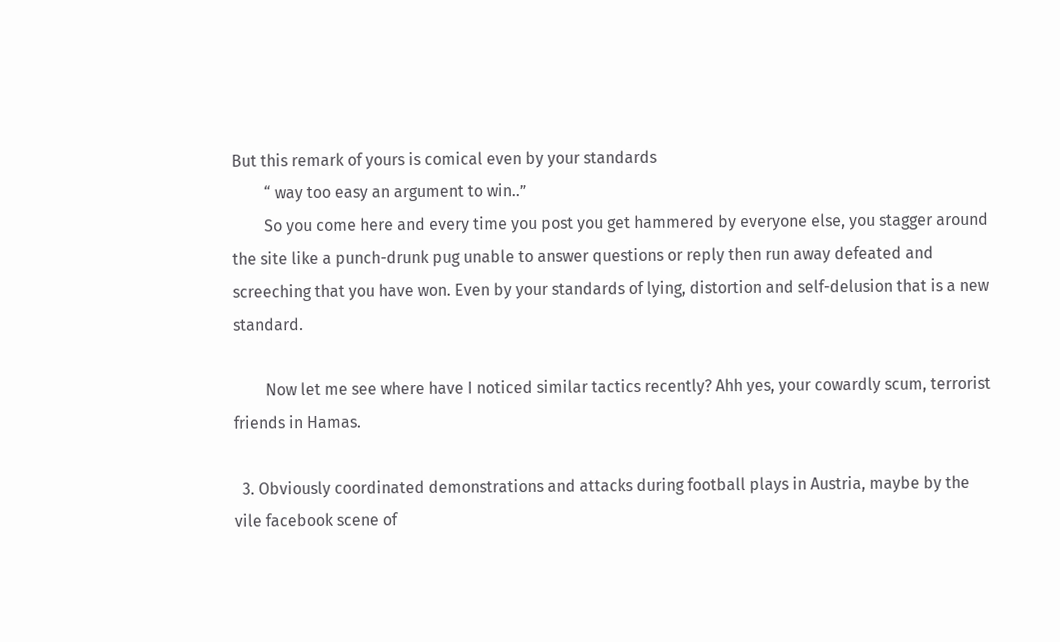But this remark of yours is comical even by your standards
        “ way too easy an argument to win..”
        So you come here and every time you post you get hammered by everyone else, you stagger around the site like a punch-drunk pug unable to answer questions or reply then run away defeated and screeching that you have won. Even by your standards of lying, distortion and self-delusion that is a new standard.

        Now let me see where have I noticed similar tactics recently? Ahh yes, your cowardly scum, terrorist friends in Hamas.

  3. Obviously coordinated demonstrations and attacks during football plays in Austria, maybe by the vile facebook scene of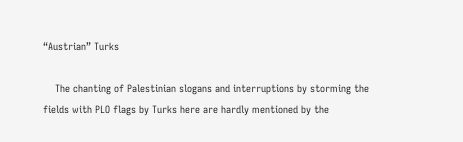“Austrian” Turks

    The chanting of Palestinian slogans and interruptions by storming the fields with PLO flags by Turks here are hardly mentioned by the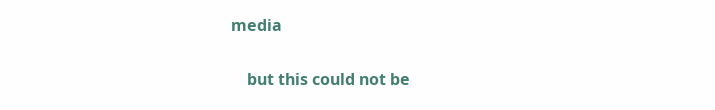media

    but this could not be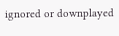ignored or downplayed